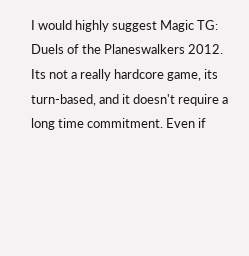I would highly suggest Magic TG: Duels of the Planeswalkers 2012. Its not a really hardcore game, its turn-based, and it doesn't require a long time commitment. Even if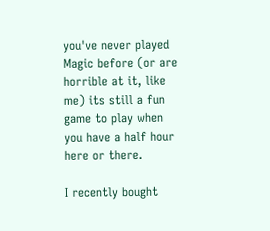you've never played Magic before (or are horrible at it, like me) its still a fun game to play when you have a half hour here or there.

I recently bought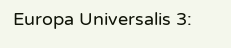Europa Universalis 3: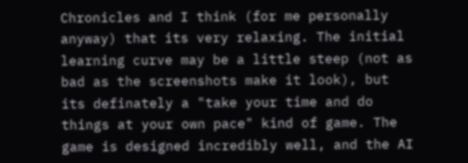Chronicles and I think (for me personally anyway) that its very relaxing. The initial learning curve may be a little steep (not as bad as the screenshots make it look), but its definately a "take your time and do things at your own pace" kind of game. The game is designed incredibly well, and the AI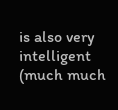is also very intelligent (much much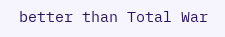better than Total War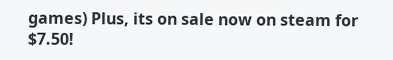games) Plus, its on sale now on steam for $7.50!